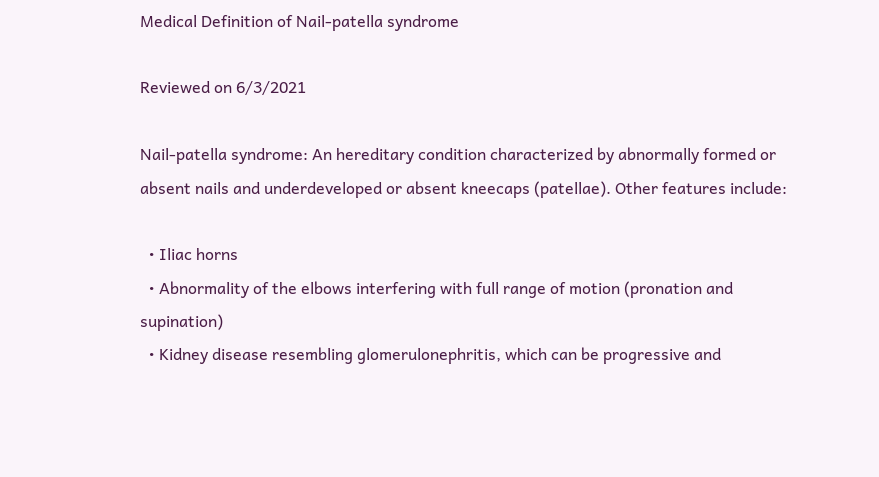Medical Definition of Nail-patella syndrome

Reviewed on 6/3/2021

Nail-patella syndrome: An hereditary condition characterized by abnormally formed or absent nails and underdeveloped or absent kneecaps (patellae). Other features include:

  • Iliac horns
  • Abnormality of the elbows interfering with full range of motion (pronation and supination)
  • Kidney disease resembling glomerulonephritis, which can be progressive and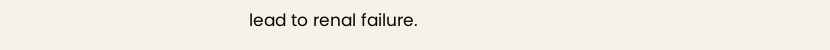lead to renal failure.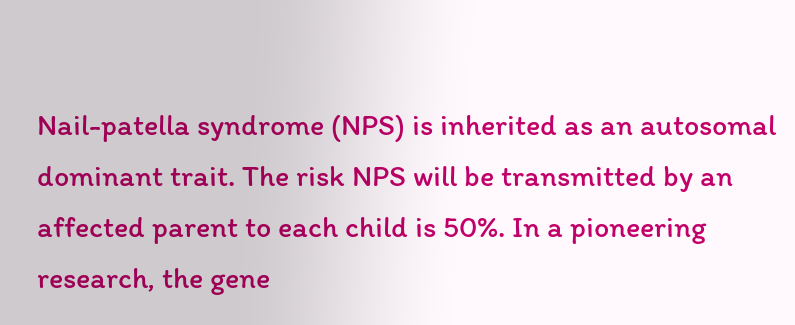Nail-patella syndrome (NPS) is inherited as an autosomal dominant trait. The risk NPS will be transmitted by an affected parent to each child is 50%. In a pioneering research, the gene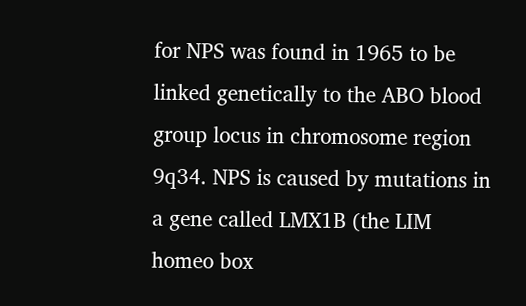for NPS was found in 1965 to be linked genetically to the ABO blood group locus in chromosome region 9q34. NPS is caused by mutations in a gene called LMX1B (the LIM homeo box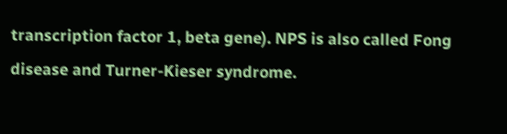transcription factor 1, beta gene). NPS is also called Fong disease and Turner-Kieser syndrome.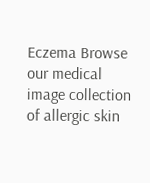Eczema Browse our medical image collection of allergic skin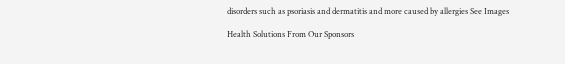disorders such as psoriasis and dermatitis and more caused by allergies See Images

Health Solutions From Our Sponsors